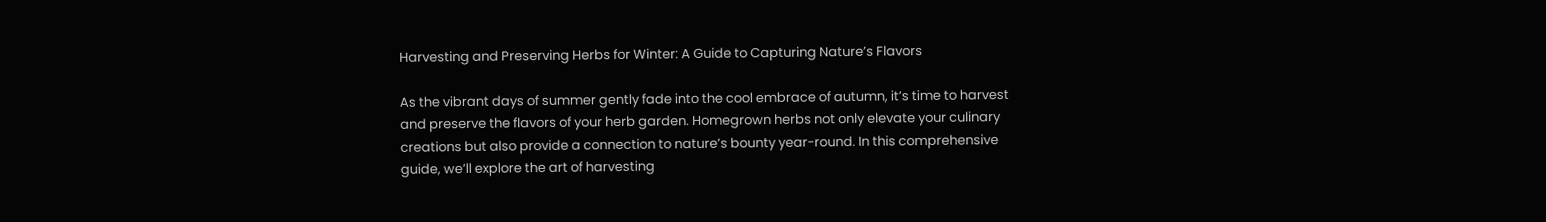Harvesting and Preserving Herbs for Winter: A Guide to Capturing Nature’s Flavors

As the vibrant days of summer gently fade into the cool embrace of autumn, it’s time to harvest and preserve the flavors of your herb garden. Homegrown herbs not only elevate your culinary creations but also provide a connection to nature’s bounty year-round. In this comprehensive guide, we’ll explore the art of harvesting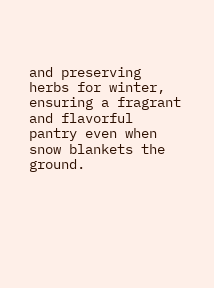and preserving herbs for winter, ensuring a fragrant and flavorful pantry even when snow blankets the ground.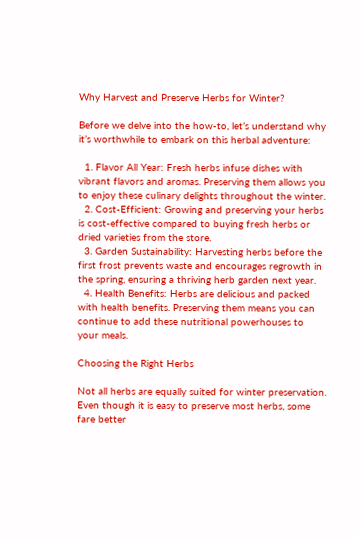Why Harvest and Preserve Herbs for Winter?

Before we delve into the how-to, let’s understand why it’s worthwhile to embark on this herbal adventure:

  1. Flavor All Year: Fresh herbs infuse dishes with vibrant flavors and aromas. Preserving them allows you to enjoy these culinary delights throughout the winter.
  2. Cost-Efficient: Growing and preserving your herbs is cost-effective compared to buying fresh herbs or dried varieties from the store.
  3. Garden Sustainability: Harvesting herbs before the first frost prevents waste and encourages regrowth in the spring, ensuring a thriving herb garden next year.
  4. Health Benefits: Herbs are delicious and packed with health benefits. Preserving them means you can continue to add these nutritional powerhouses to your meals.

Choosing the Right Herbs

Not all herbs are equally suited for winter preservation. Even though it is easy to preserve most herbs, some fare better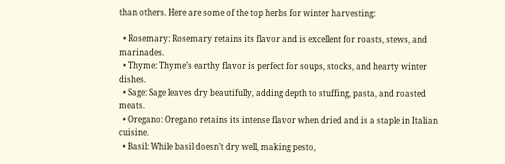than others. Here are some of the top herbs for winter harvesting:

  • Rosemary: Rosemary retains its flavor and is excellent for roasts, stews, and marinades.
  • Thyme: Thyme’s earthy flavor is perfect for soups, stocks, and hearty winter dishes.
  • Sage: Sage leaves dry beautifully, adding depth to stuffing, pasta, and roasted meats.
  • Oregano: Oregano retains its intense flavor when dried and is a staple in Italian cuisine.
  • Basil: While basil doesn’t dry well, making pesto,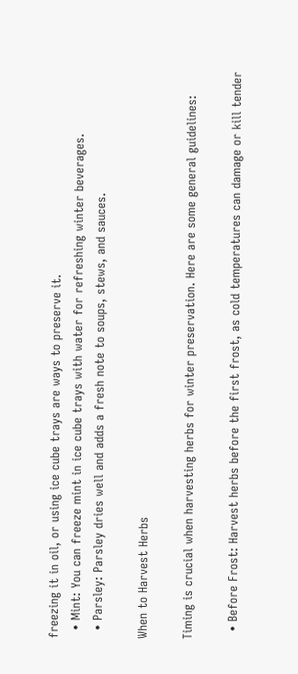freezing it in oil, or using ice cube trays are ways to preserve it.
  • Mint: You can freeze mint in ice cube trays with water for refreshing winter beverages.
  • Parsley: Parsley dries well and adds a fresh note to soups, stews, and sauces.

When to Harvest Herbs

Timing is crucial when harvesting herbs for winter preservation. Here are some general guidelines:

  • Before Frost: Harvest herbs before the first frost, as cold temperatures can damage or kill tender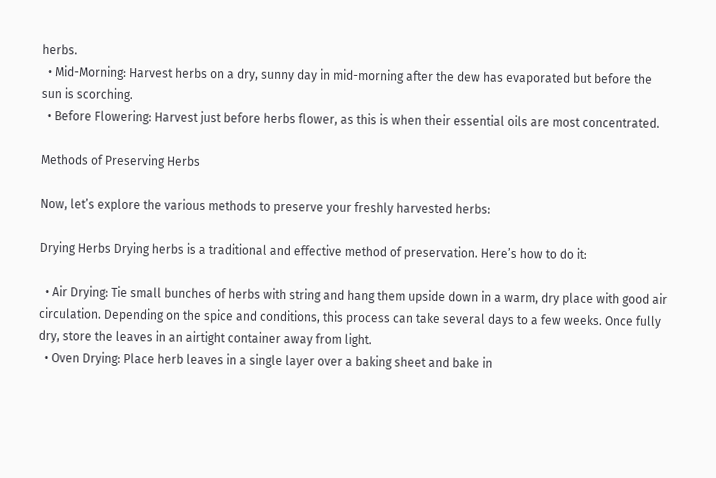herbs.
  • Mid-Morning: Harvest herbs on a dry, sunny day in mid-morning after the dew has evaporated but before the sun is scorching.
  • Before Flowering: Harvest just before herbs flower, as this is when their essential oils are most concentrated.

Methods of Preserving Herbs

Now, let’s explore the various methods to preserve your freshly harvested herbs:

Drying Herbs Drying herbs is a traditional and effective method of preservation. Here’s how to do it:

  • Air Drying: Tie small bunches of herbs with string and hang them upside down in a warm, dry place with good air circulation. Depending on the spice and conditions, this process can take several days to a few weeks. Once fully dry, store the leaves in an airtight container away from light.
  • Oven Drying: Place herb leaves in a single layer over a baking sheet and bake in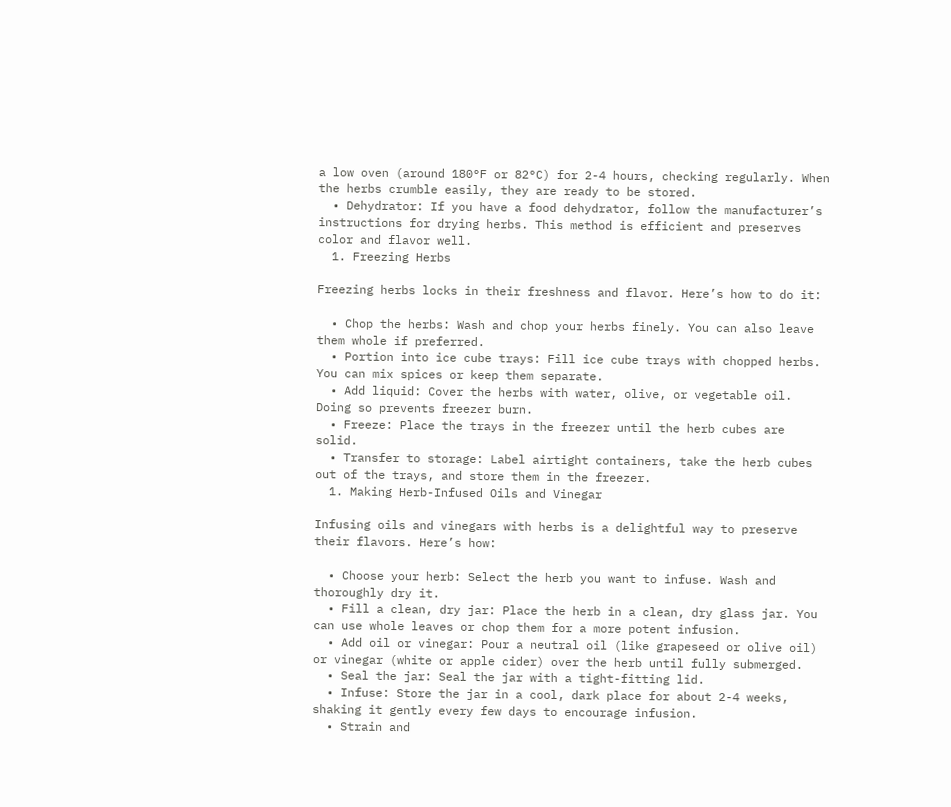a low oven (around 180°F or 82°C) for 2-4 hours, checking regularly. When the herbs crumble easily, they are ready to be stored.
  • Dehydrator: If you have a food dehydrator, follow the manufacturer’s instructions for drying herbs. This method is efficient and preserves color and flavor well.
  1. Freezing Herbs

Freezing herbs locks in their freshness and flavor. Here’s how to do it:

  • Chop the herbs: Wash and chop your herbs finely. You can also leave them whole if preferred.
  • Portion into ice cube trays: Fill ice cube trays with chopped herbs. You can mix spices or keep them separate.
  • Add liquid: Cover the herbs with water, olive, or vegetable oil. Doing so prevents freezer burn.
  • Freeze: Place the trays in the freezer until the herb cubes are solid.
  • Transfer to storage: Label airtight containers, take the herb cubes out of the trays, and store them in the freezer.
  1. Making Herb-Infused Oils and Vinegar

Infusing oils and vinegars with herbs is a delightful way to preserve their flavors. Here’s how:

  • Choose your herb: Select the herb you want to infuse. Wash and thoroughly dry it.
  • Fill a clean, dry jar: Place the herb in a clean, dry glass jar. You can use whole leaves or chop them for a more potent infusion.
  • Add oil or vinegar: Pour a neutral oil (like grapeseed or olive oil) or vinegar (white or apple cider) over the herb until fully submerged.
  • Seal the jar: Seal the jar with a tight-fitting lid.
  • Infuse: Store the jar in a cool, dark place for about 2-4 weeks, shaking it gently every few days to encourage infusion.
  • Strain and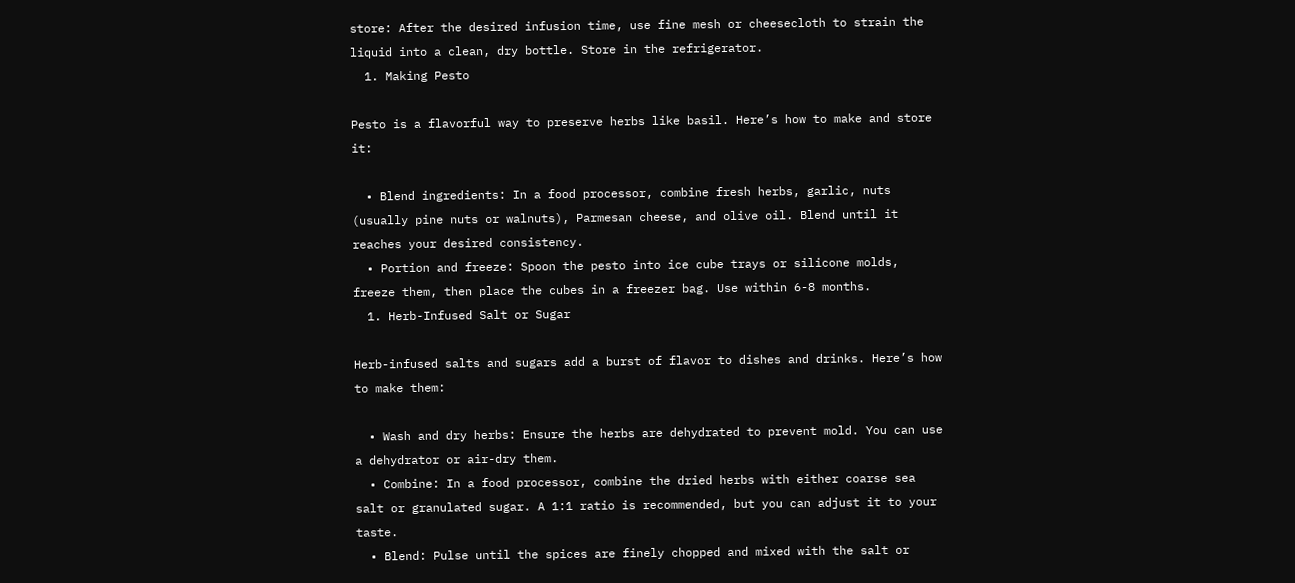store: After the desired infusion time, use fine mesh or cheesecloth to strain the liquid into a clean, dry bottle. Store in the refrigerator.
  1. Making Pesto

Pesto is a flavorful way to preserve herbs like basil. Here’s how to make and store it:

  • Blend ingredients: In a food processor, combine fresh herbs, garlic, nuts (usually pine nuts or walnuts), Parmesan cheese, and olive oil. Blend until it reaches your desired consistency.
  • Portion and freeze: Spoon the pesto into ice cube trays or silicone molds, freeze them, then place the cubes in a freezer bag. Use within 6-8 months.
  1. Herb-Infused Salt or Sugar

Herb-infused salts and sugars add a burst of flavor to dishes and drinks. Here’s how to make them:

  • Wash and dry herbs: Ensure the herbs are dehydrated to prevent mold. You can use a dehydrator or air-dry them.
  • Combine: In a food processor, combine the dried herbs with either coarse sea salt or granulated sugar. A 1:1 ratio is recommended, but you can adjust it to your taste.
  • Blend: Pulse until the spices are finely chopped and mixed with the salt or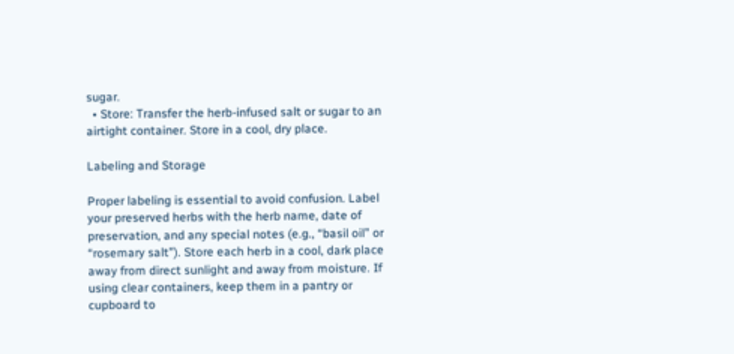sugar.
  • Store: Transfer the herb-infused salt or sugar to an airtight container. Store in a cool, dry place.

Labeling and Storage

Proper labeling is essential to avoid confusion. Label your preserved herbs with the herb name, date of preservation, and any special notes (e.g., “basil oil” or “rosemary salt”). Store each herb in a cool, dark place away from direct sunlight and away from moisture. If using clear containers, keep them in a pantry or cupboard to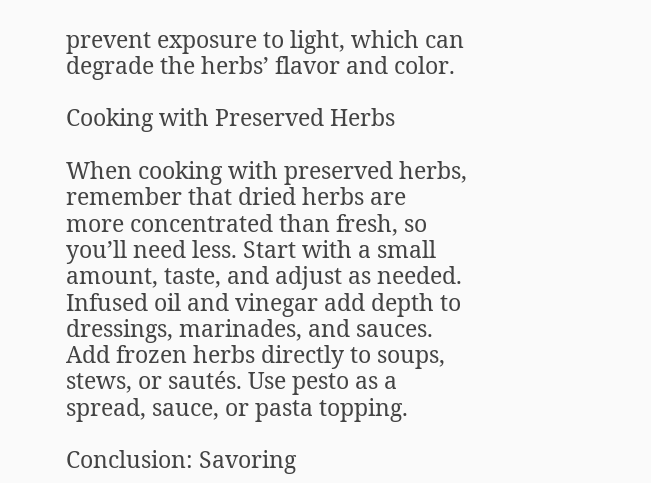prevent exposure to light, which can degrade the herbs’ flavor and color.

Cooking with Preserved Herbs

When cooking with preserved herbs, remember that dried herbs are more concentrated than fresh, so you’ll need less. Start with a small amount, taste, and adjust as needed. Infused oil and vinegar add depth to dressings, marinades, and sauces. Add frozen herbs directly to soups, stews, or sautés. Use pesto as a spread, sauce, or pasta topping.

Conclusion: Savoring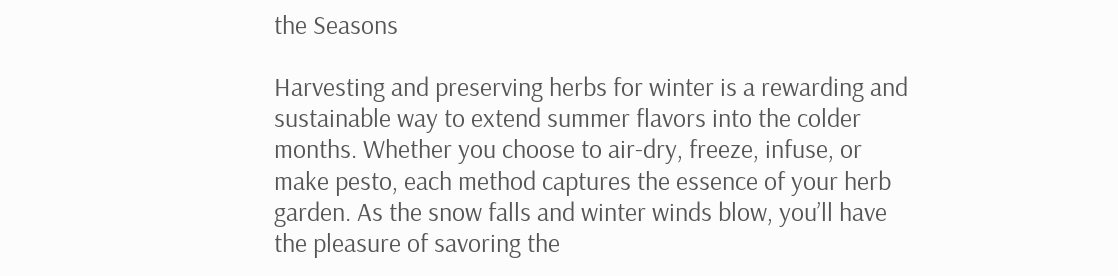the Seasons

Harvesting and preserving herbs for winter is a rewarding and sustainable way to extend summer flavors into the colder months. Whether you choose to air-dry, freeze, infuse, or make pesto, each method captures the essence of your herb garden. As the snow falls and winter winds blow, you’ll have the pleasure of savoring the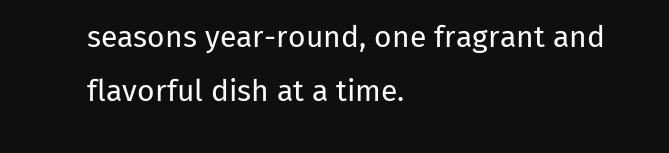seasons year-round, one fragrant and flavorful dish at a time.